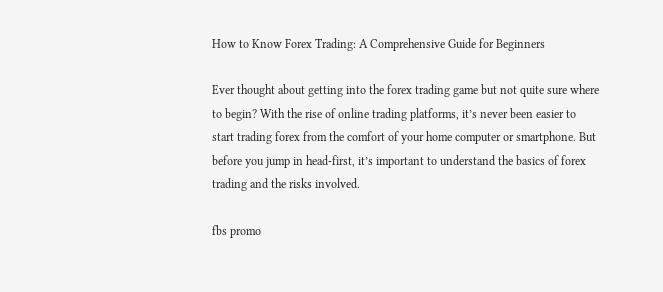How to Know Forex Trading: A Comprehensive Guide for Beginners

Ever thought about getting into the forex trading game but not quite sure where to begin? With the rise of online trading platforms, it’s never been easier to start trading forex from the comfort of your home computer or smartphone. But before you jump in head-first, it’s important to understand the basics of forex trading and the risks involved.

fbs promo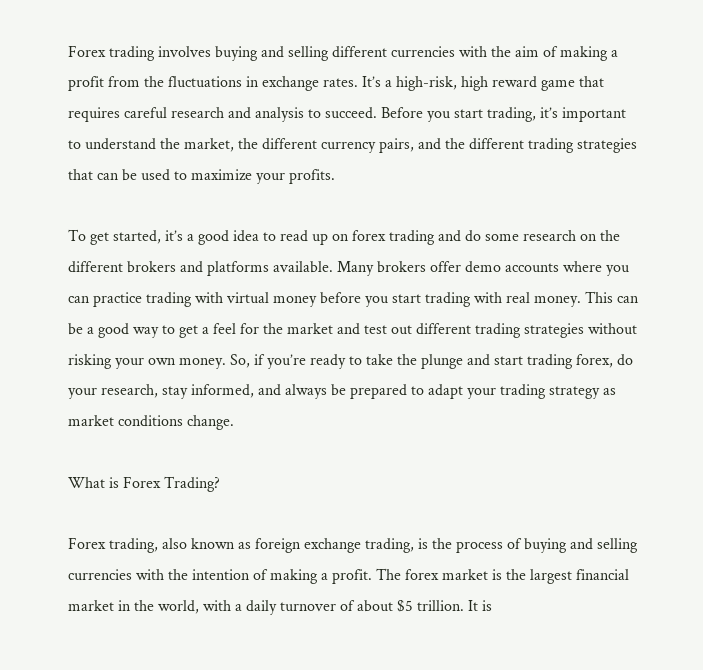Forex trading involves buying and selling different currencies with the aim of making a profit from the fluctuations in exchange rates. It’s a high-risk, high reward game that requires careful research and analysis to succeed. Before you start trading, it’s important to understand the market, the different currency pairs, and the different trading strategies that can be used to maximize your profits.

To get started, it’s a good idea to read up on forex trading and do some research on the different brokers and platforms available. Many brokers offer demo accounts where you can practice trading with virtual money before you start trading with real money. This can be a good way to get a feel for the market and test out different trading strategies without risking your own money. So, if you’re ready to take the plunge and start trading forex, do your research, stay informed, and always be prepared to adapt your trading strategy as market conditions change.

What is Forex Trading?

Forex trading, also known as foreign exchange trading, is the process of buying and selling currencies with the intention of making a profit. The forex market is the largest financial market in the world, with a daily turnover of about $5 trillion. It is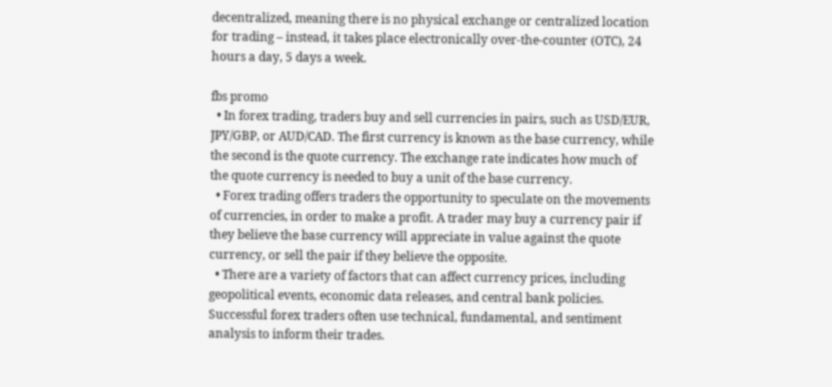decentralized, meaning there is no physical exchange or centralized location for trading – instead, it takes place electronically over-the-counter (OTC), 24 hours a day, 5 days a week.

fbs promo
  • In forex trading, traders buy and sell currencies in pairs, such as USD/EUR, JPY/GBP, or AUD/CAD. The first currency is known as the base currency, while the second is the quote currency. The exchange rate indicates how much of the quote currency is needed to buy a unit of the base currency.
  • Forex trading offers traders the opportunity to speculate on the movements of currencies, in order to make a profit. A trader may buy a currency pair if they believe the base currency will appreciate in value against the quote currency, or sell the pair if they believe the opposite.
  • There are a variety of factors that can affect currency prices, including geopolitical events, economic data releases, and central bank policies. Successful forex traders often use technical, fundamental, and sentiment analysis to inform their trades.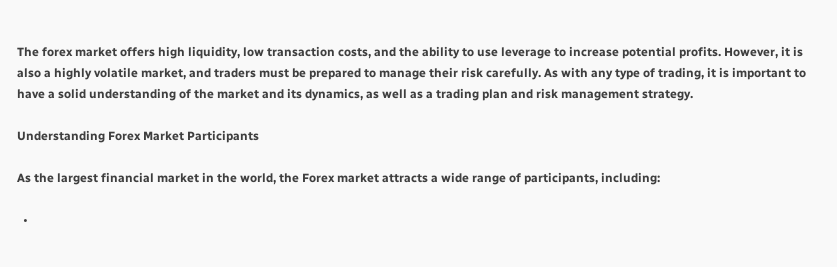The forex market offers high liquidity, low transaction costs, and the ability to use leverage to increase potential profits. However, it is also a highly volatile market, and traders must be prepared to manage their risk carefully. As with any type of trading, it is important to have a solid understanding of the market and its dynamics, as well as a trading plan and risk management strategy.

Understanding Forex Market Participants

As the largest financial market in the world, the Forex market attracts a wide range of participants, including:

  •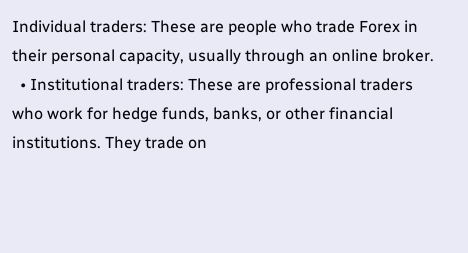Individual traders: These are people who trade Forex in their personal capacity, usually through an online broker.
  • Institutional traders: These are professional traders who work for hedge funds, banks, or other financial institutions. They trade on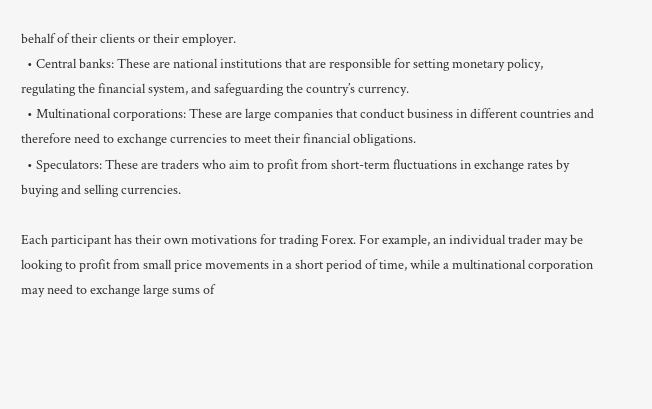behalf of their clients or their employer.
  • Central banks: These are national institutions that are responsible for setting monetary policy, regulating the financial system, and safeguarding the country’s currency.
  • Multinational corporations: These are large companies that conduct business in different countries and therefore need to exchange currencies to meet their financial obligations.
  • Speculators: These are traders who aim to profit from short-term fluctuations in exchange rates by buying and selling currencies.

Each participant has their own motivations for trading Forex. For example, an individual trader may be looking to profit from small price movements in a short period of time, while a multinational corporation may need to exchange large sums of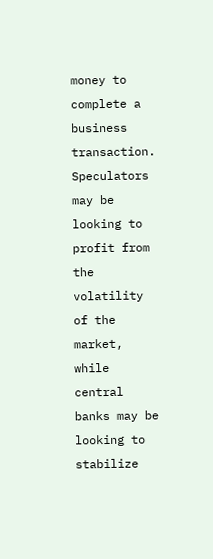money to complete a business transaction. Speculators may be looking to profit from the volatility of the market, while central banks may be looking to stabilize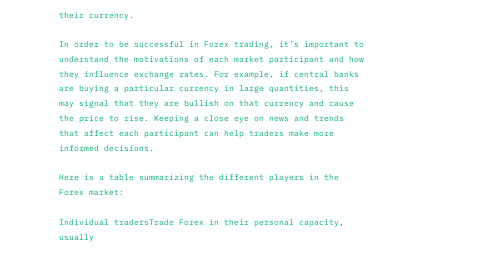their currency.

In order to be successful in Forex trading, it’s important to understand the motivations of each market participant and how they influence exchange rates. For example, if central banks are buying a particular currency in large quantities, this may signal that they are bullish on that currency and cause the price to rise. Keeping a close eye on news and trends that affect each participant can help traders make more informed decisions.

Here is a table summarizing the different players in the Forex market:

Individual tradersTrade Forex in their personal capacity, usually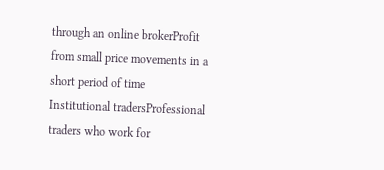through an online brokerProfit from small price movements in a short period of time
Institutional tradersProfessional traders who work for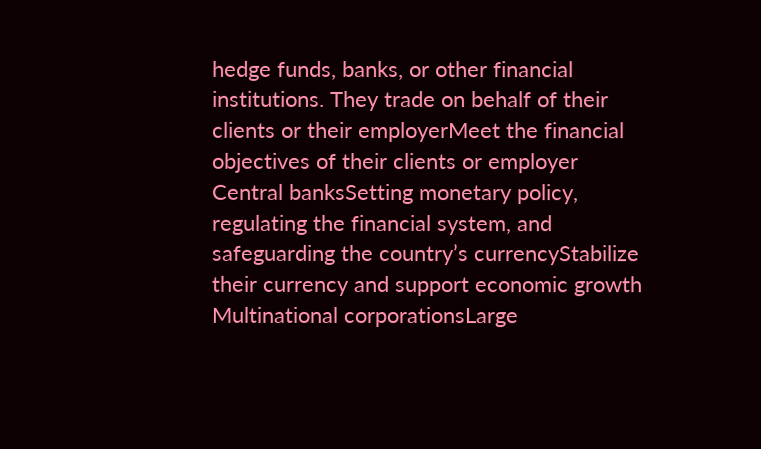hedge funds, banks, or other financial institutions. They trade on behalf of their clients or their employerMeet the financial objectives of their clients or employer
Central banksSetting monetary policy, regulating the financial system, and safeguarding the country’s currencyStabilize their currency and support economic growth
Multinational corporationsLarge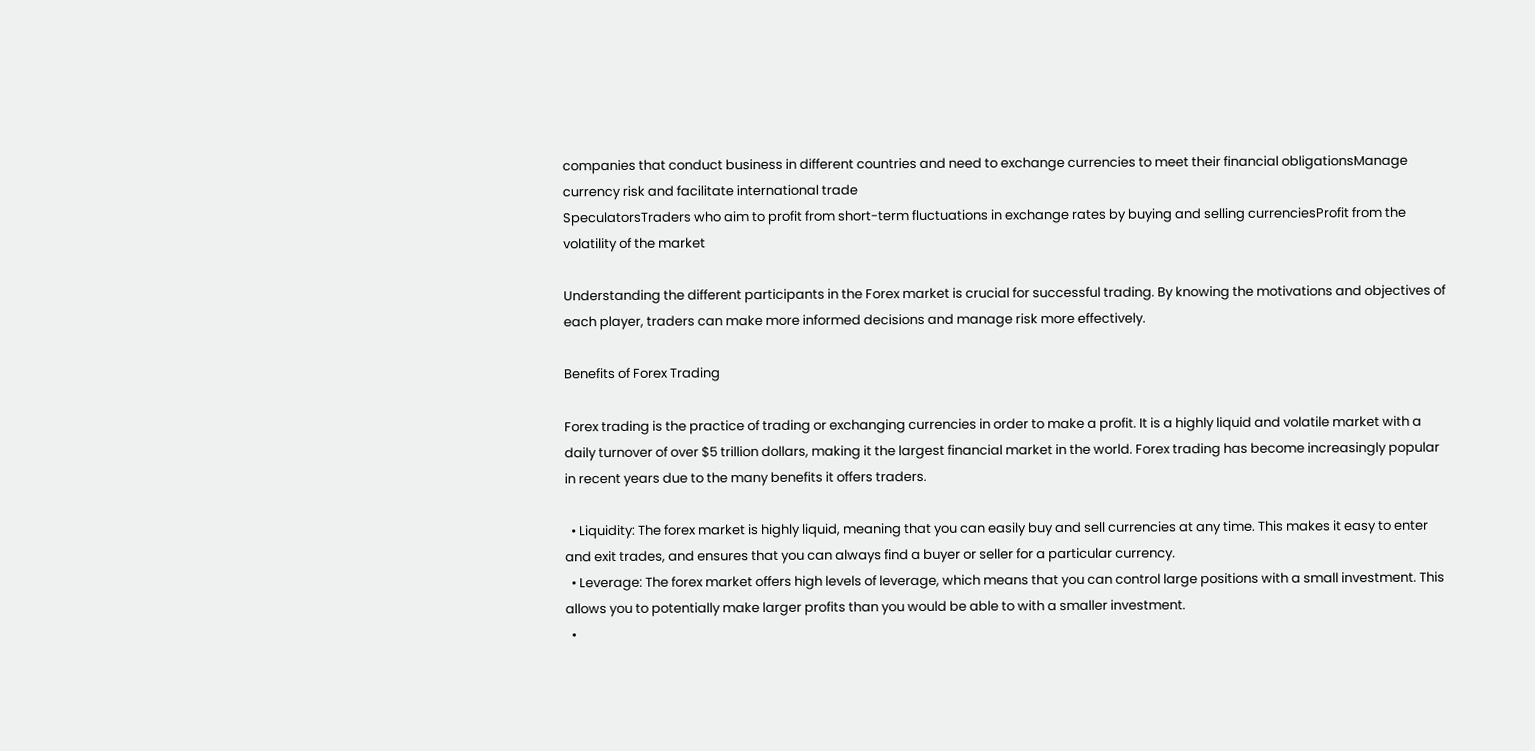companies that conduct business in different countries and need to exchange currencies to meet their financial obligationsManage currency risk and facilitate international trade
SpeculatorsTraders who aim to profit from short-term fluctuations in exchange rates by buying and selling currenciesProfit from the volatility of the market

Understanding the different participants in the Forex market is crucial for successful trading. By knowing the motivations and objectives of each player, traders can make more informed decisions and manage risk more effectively.

Benefits of Forex Trading

Forex trading is the practice of trading or exchanging currencies in order to make a profit. It is a highly liquid and volatile market with a daily turnover of over $5 trillion dollars, making it the largest financial market in the world. Forex trading has become increasingly popular in recent years due to the many benefits it offers traders.

  • Liquidity: The forex market is highly liquid, meaning that you can easily buy and sell currencies at any time. This makes it easy to enter and exit trades, and ensures that you can always find a buyer or seller for a particular currency.
  • Leverage: The forex market offers high levels of leverage, which means that you can control large positions with a small investment. This allows you to potentially make larger profits than you would be able to with a smaller investment.
  •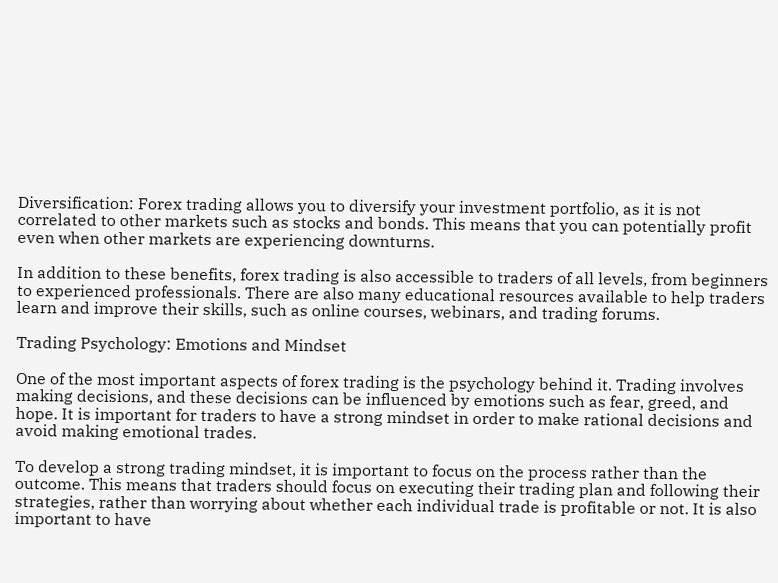Diversification: Forex trading allows you to diversify your investment portfolio, as it is not correlated to other markets such as stocks and bonds. This means that you can potentially profit even when other markets are experiencing downturns.

In addition to these benefits, forex trading is also accessible to traders of all levels, from beginners to experienced professionals. There are also many educational resources available to help traders learn and improve their skills, such as online courses, webinars, and trading forums.

Trading Psychology: Emotions and Mindset

One of the most important aspects of forex trading is the psychology behind it. Trading involves making decisions, and these decisions can be influenced by emotions such as fear, greed, and hope. It is important for traders to have a strong mindset in order to make rational decisions and avoid making emotional trades.

To develop a strong trading mindset, it is important to focus on the process rather than the outcome. This means that traders should focus on executing their trading plan and following their strategies, rather than worrying about whether each individual trade is profitable or not. It is also important to have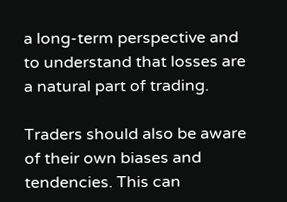a long-term perspective and to understand that losses are a natural part of trading.

Traders should also be aware of their own biases and tendencies. This can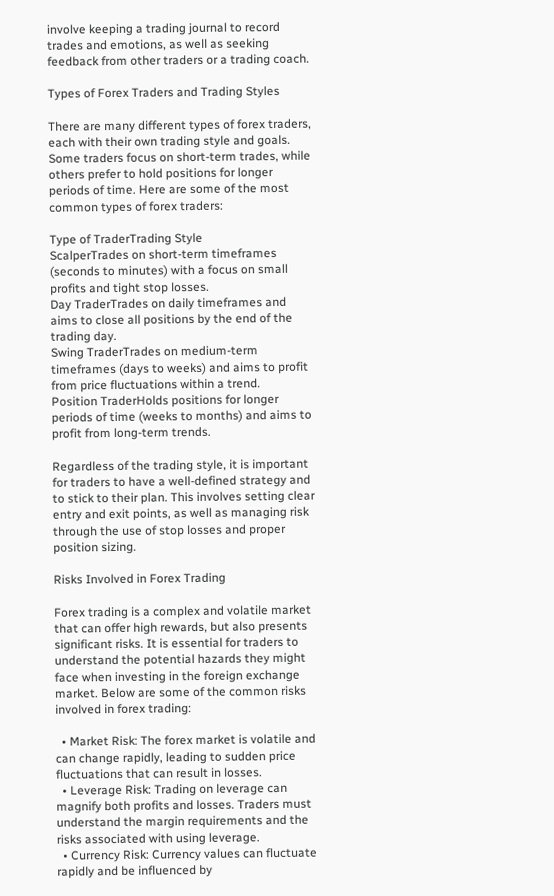involve keeping a trading journal to record trades and emotions, as well as seeking feedback from other traders or a trading coach.

Types of Forex Traders and Trading Styles

There are many different types of forex traders, each with their own trading style and goals. Some traders focus on short-term trades, while others prefer to hold positions for longer periods of time. Here are some of the most common types of forex traders:

Type of TraderTrading Style
ScalperTrades on short-term timeframes (seconds to minutes) with a focus on small profits and tight stop losses.
Day TraderTrades on daily timeframes and aims to close all positions by the end of the trading day.
Swing TraderTrades on medium-term timeframes (days to weeks) and aims to profit from price fluctuations within a trend.
Position TraderHolds positions for longer periods of time (weeks to months) and aims to profit from long-term trends.

Regardless of the trading style, it is important for traders to have a well-defined strategy and to stick to their plan. This involves setting clear entry and exit points, as well as managing risk through the use of stop losses and proper position sizing.

Risks Involved in Forex Trading

Forex trading is a complex and volatile market that can offer high rewards, but also presents significant risks. It is essential for traders to understand the potential hazards they might face when investing in the foreign exchange market. Below are some of the common risks involved in forex trading:

  • Market Risk: The forex market is volatile and can change rapidly, leading to sudden price fluctuations that can result in losses.
  • Leverage Risk: Trading on leverage can magnify both profits and losses. Traders must understand the margin requirements and the risks associated with using leverage.
  • Currency Risk: Currency values can fluctuate rapidly and be influenced by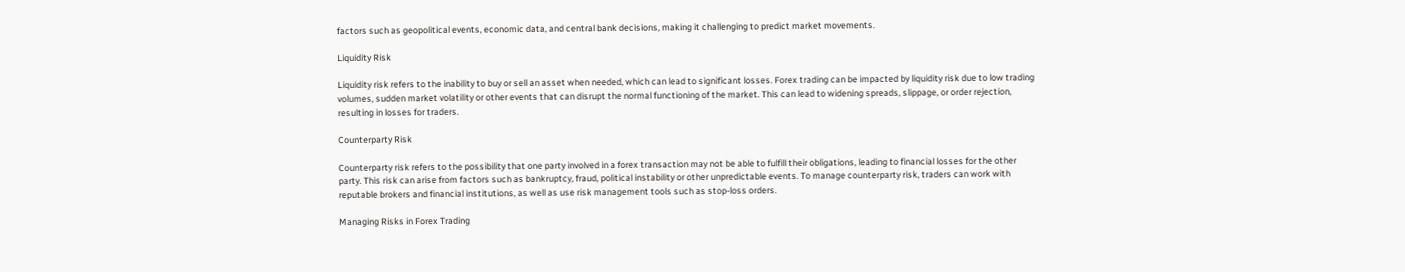factors such as geopolitical events, economic data, and central bank decisions, making it challenging to predict market movements.

Liquidity Risk

Liquidity risk refers to the inability to buy or sell an asset when needed, which can lead to significant losses. Forex trading can be impacted by liquidity risk due to low trading volumes, sudden market volatility or other events that can disrupt the normal functioning of the market. This can lead to widening spreads, slippage, or order rejection, resulting in losses for traders.

Counterparty Risk

Counterparty risk refers to the possibility that one party involved in a forex transaction may not be able to fulfill their obligations, leading to financial losses for the other party. This risk can arise from factors such as bankruptcy, fraud, political instability or other unpredictable events. To manage counterparty risk, traders can work with reputable brokers and financial institutions, as well as use risk management tools such as stop-loss orders.

Managing Risks in Forex Trading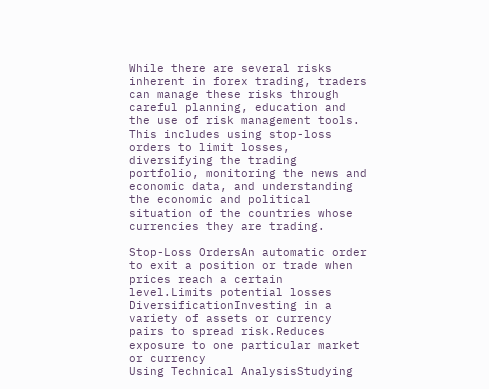While there are several risks inherent in forex trading, traders can manage these risks through careful planning, education and the use of risk management tools. This includes using stop-loss orders to limit losses, diversifying the trading portfolio, monitoring the news and economic data, and understanding the economic and political situation of the countries whose currencies they are trading.

Stop-Loss OrdersAn automatic order to exit a position or trade when prices reach a certain level.Limits potential losses
DiversificationInvesting in a variety of assets or currency pairs to spread risk.Reduces exposure to one particular market or currency
Using Technical AnalysisStudying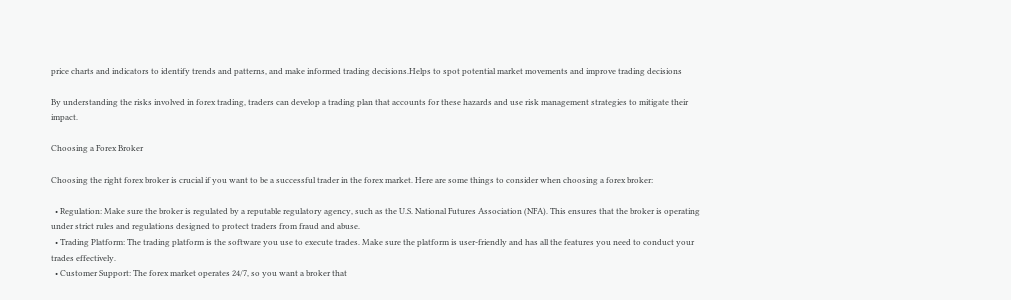price charts and indicators to identify trends and patterns, and make informed trading decisions.Helps to spot potential market movements and improve trading decisions

By understanding the risks involved in forex trading, traders can develop a trading plan that accounts for these hazards and use risk management strategies to mitigate their impact.

Choosing a Forex Broker

Choosing the right forex broker is crucial if you want to be a successful trader in the forex market. Here are some things to consider when choosing a forex broker:

  • Regulation: Make sure the broker is regulated by a reputable regulatory agency, such as the U.S. National Futures Association (NFA). This ensures that the broker is operating under strict rules and regulations designed to protect traders from fraud and abuse.
  • Trading Platform: The trading platform is the software you use to execute trades. Make sure the platform is user-friendly and has all the features you need to conduct your trades effectively.
  • Customer Support: The forex market operates 24/7, so you want a broker that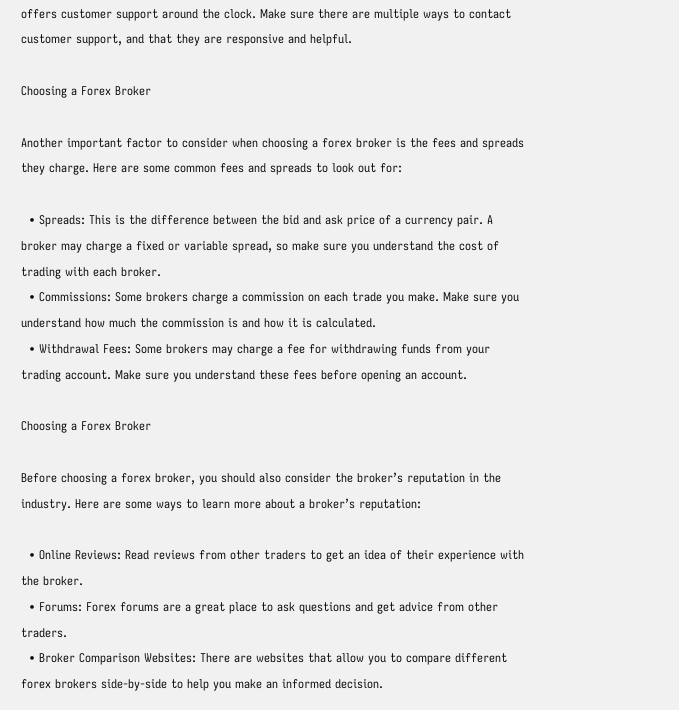offers customer support around the clock. Make sure there are multiple ways to contact customer support, and that they are responsive and helpful.

Choosing a Forex Broker

Another important factor to consider when choosing a forex broker is the fees and spreads they charge. Here are some common fees and spreads to look out for:

  • Spreads: This is the difference between the bid and ask price of a currency pair. A broker may charge a fixed or variable spread, so make sure you understand the cost of trading with each broker.
  • Commissions: Some brokers charge a commission on each trade you make. Make sure you understand how much the commission is and how it is calculated.
  • Withdrawal Fees: Some brokers may charge a fee for withdrawing funds from your trading account. Make sure you understand these fees before opening an account.

Choosing a Forex Broker

Before choosing a forex broker, you should also consider the broker’s reputation in the industry. Here are some ways to learn more about a broker’s reputation:

  • Online Reviews: Read reviews from other traders to get an idea of their experience with the broker.
  • Forums: Forex forums are a great place to ask questions and get advice from other traders.
  • Broker Comparison Websites: There are websites that allow you to compare different forex brokers side-by-side to help you make an informed decision.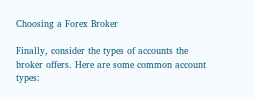Choosing a Forex Broker

Finally, consider the types of accounts the broker offers. Here are some common account types: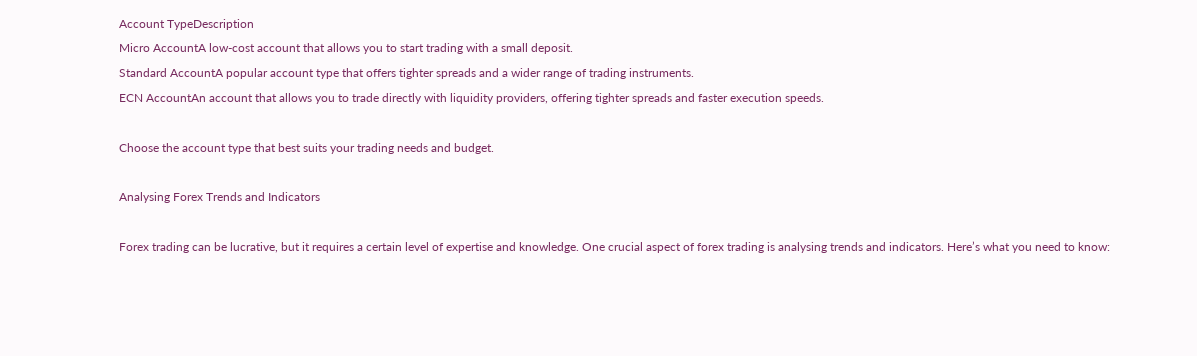Account TypeDescription
Micro AccountA low-cost account that allows you to start trading with a small deposit.
Standard AccountA popular account type that offers tighter spreads and a wider range of trading instruments.
ECN AccountAn account that allows you to trade directly with liquidity providers, offering tighter spreads and faster execution speeds.

Choose the account type that best suits your trading needs and budget.

Analysing Forex Trends and Indicators

Forex trading can be lucrative, but it requires a certain level of expertise and knowledge. One crucial aspect of forex trading is analysing trends and indicators. Here’s what you need to know: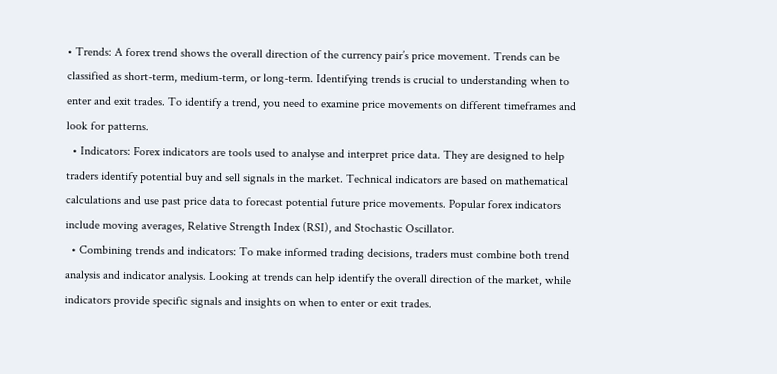• Trends: A forex trend shows the overall direction of the currency pair’s price movement. Trends can be classified as short-term, medium-term, or long-term. Identifying trends is crucial to understanding when to enter and exit trades. To identify a trend, you need to examine price movements on different timeframes and look for patterns.
  • Indicators: Forex indicators are tools used to analyse and interpret price data. They are designed to help traders identify potential buy and sell signals in the market. Technical indicators are based on mathematical calculations and use past price data to forecast potential future price movements. Popular forex indicators include moving averages, Relative Strength Index (RSI), and Stochastic Oscillator.
  • Combining trends and indicators: To make informed trading decisions, traders must combine both trend analysis and indicator analysis. Looking at trends can help identify the overall direction of the market, while indicators provide specific signals and insights on when to enter or exit trades.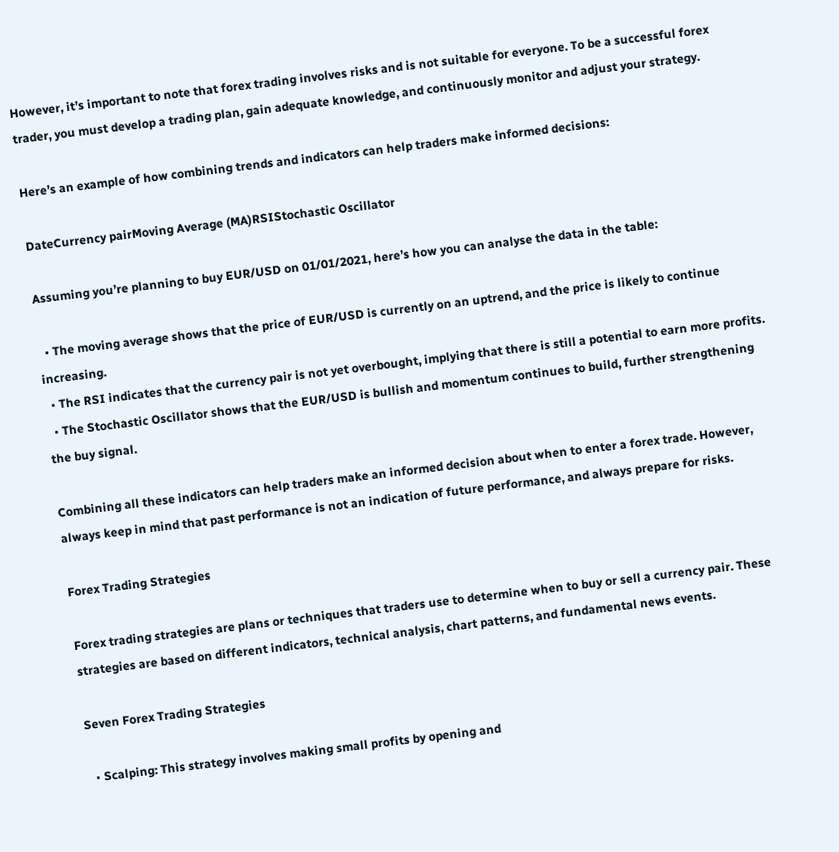However, it’s important to note that forex trading involves risks and is not suitable for everyone. To be a successful forex trader, you must develop a trading plan, gain adequate knowledge, and continuously monitor and adjust your strategy.

Here’s an example of how combining trends and indicators can help traders make informed decisions:

DateCurrency pairMoving Average (MA)RSIStochastic Oscillator

Assuming you’re planning to buy EUR/USD on 01/01/2021, here’s how you can analyse the data in the table:

  • The moving average shows that the price of EUR/USD is currently on an uptrend, and the price is likely to continue increasing.
  • The RSI indicates that the currency pair is not yet overbought, implying that there is still a potential to earn more profits.
  • The Stochastic Oscillator shows that the EUR/USD is bullish and momentum continues to build, further strengthening the buy signal.

Combining all these indicators can help traders make an informed decision about when to enter a forex trade. However, always keep in mind that past performance is not an indication of future performance, and always prepare for risks.

Forex Trading Strategies

Forex trading strategies are plans or techniques that traders use to determine when to buy or sell a currency pair. These strategies are based on different indicators, technical analysis, chart patterns, and fundamental news events.

Seven Forex Trading Strategies

  • Scalping: This strategy involves making small profits by opening and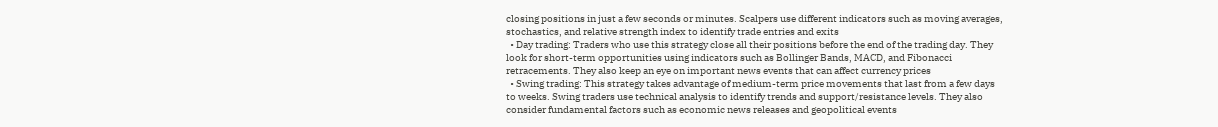closing positions in just a few seconds or minutes. Scalpers use different indicators such as moving averages, stochastics, and relative strength index to identify trade entries and exits
  • Day trading: Traders who use this strategy close all their positions before the end of the trading day. They look for short-term opportunities using indicators such as Bollinger Bands, MACD, and Fibonacci retracements. They also keep an eye on important news events that can affect currency prices
  • Swing trading: This strategy takes advantage of medium-term price movements that last from a few days to weeks. Swing traders use technical analysis to identify trends and support/resistance levels. They also consider fundamental factors such as economic news releases and geopolitical events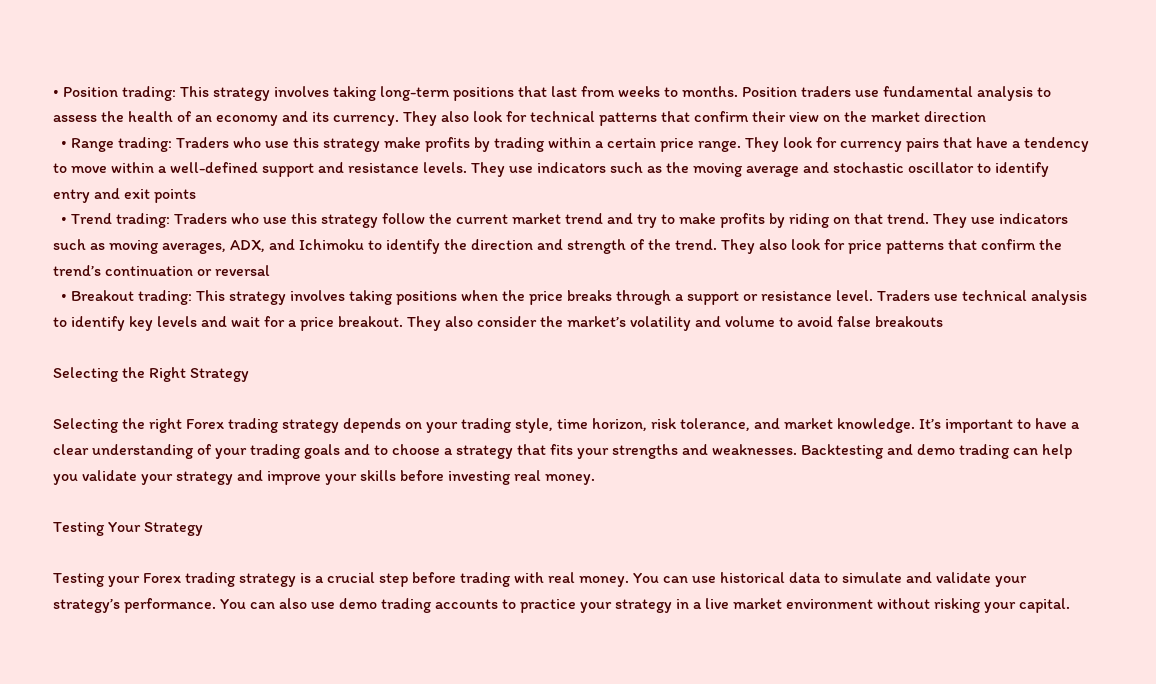• Position trading: This strategy involves taking long-term positions that last from weeks to months. Position traders use fundamental analysis to assess the health of an economy and its currency. They also look for technical patterns that confirm their view on the market direction
  • Range trading: Traders who use this strategy make profits by trading within a certain price range. They look for currency pairs that have a tendency to move within a well-defined support and resistance levels. They use indicators such as the moving average and stochastic oscillator to identify entry and exit points
  • Trend trading: Traders who use this strategy follow the current market trend and try to make profits by riding on that trend. They use indicators such as moving averages, ADX, and Ichimoku to identify the direction and strength of the trend. They also look for price patterns that confirm the trend’s continuation or reversal
  • Breakout trading: This strategy involves taking positions when the price breaks through a support or resistance level. Traders use technical analysis to identify key levels and wait for a price breakout. They also consider the market’s volatility and volume to avoid false breakouts

Selecting the Right Strategy

Selecting the right Forex trading strategy depends on your trading style, time horizon, risk tolerance, and market knowledge. It’s important to have a clear understanding of your trading goals and to choose a strategy that fits your strengths and weaknesses. Backtesting and demo trading can help you validate your strategy and improve your skills before investing real money.

Testing Your Strategy

Testing your Forex trading strategy is a crucial step before trading with real money. You can use historical data to simulate and validate your strategy’s performance. You can also use demo trading accounts to practice your strategy in a live market environment without risking your capital.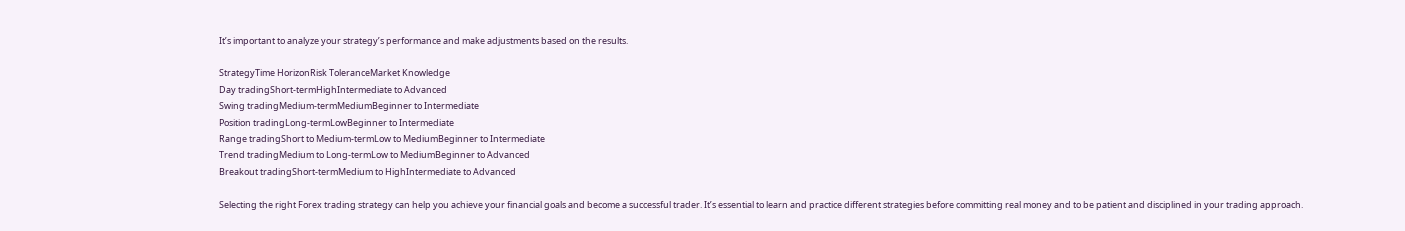It’s important to analyze your strategy’s performance and make adjustments based on the results.

StrategyTime HorizonRisk ToleranceMarket Knowledge
Day tradingShort-termHighIntermediate to Advanced
Swing tradingMedium-termMediumBeginner to Intermediate
Position tradingLong-termLowBeginner to Intermediate
Range tradingShort to Medium-termLow to MediumBeginner to Intermediate
Trend tradingMedium to Long-termLow to MediumBeginner to Advanced
Breakout tradingShort-termMedium to HighIntermediate to Advanced

Selecting the right Forex trading strategy can help you achieve your financial goals and become a successful trader. It’s essential to learn and practice different strategies before committing real money and to be patient and disciplined in your trading approach.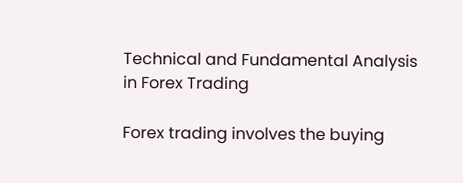Technical and Fundamental Analysis in Forex Trading

Forex trading involves the buying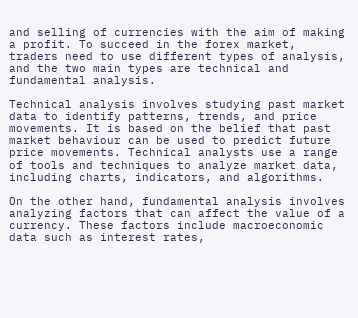and selling of currencies with the aim of making a profit. To succeed in the forex market, traders need to use different types of analysis, and the two main types are technical and fundamental analysis.

Technical analysis involves studying past market data to identify patterns, trends, and price movements. It is based on the belief that past market behaviour can be used to predict future price movements. Technical analysts use a range of tools and techniques to analyze market data, including charts, indicators, and algorithms.

On the other hand, fundamental analysis involves analyzing factors that can affect the value of a currency. These factors include macroeconomic data such as interest rates,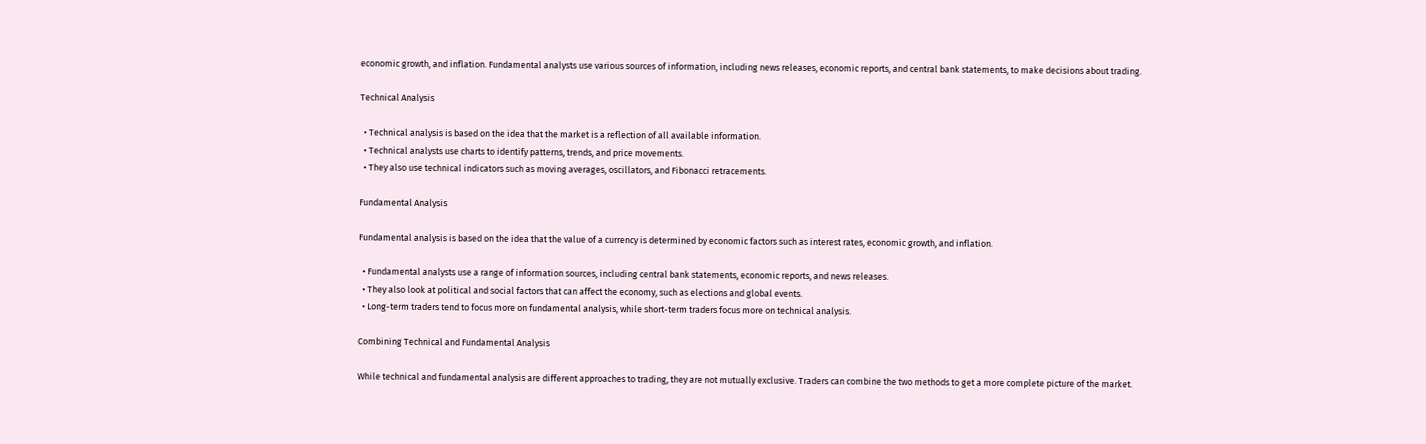economic growth, and inflation. Fundamental analysts use various sources of information, including news releases, economic reports, and central bank statements, to make decisions about trading.

Technical Analysis

  • Technical analysis is based on the idea that the market is a reflection of all available information.
  • Technical analysts use charts to identify patterns, trends, and price movements.
  • They also use technical indicators such as moving averages, oscillators, and Fibonacci retracements.

Fundamental Analysis

Fundamental analysis is based on the idea that the value of a currency is determined by economic factors such as interest rates, economic growth, and inflation.

  • Fundamental analysts use a range of information sources, including central bank statements, economic reports, and news releases.
  • They also look at political and social factors that can affect the economy, such as elections and global events.
  • Long-term traders tend to focus more on fundamental analysis, while short-term traders focus more on technical analysis.

Combining Technical and Fundamental Analysis

While technical and fundamental analysis are different approaches to trading, they are not mutually exclusive. Traders can combine the two methods to get a more complete picture of the market.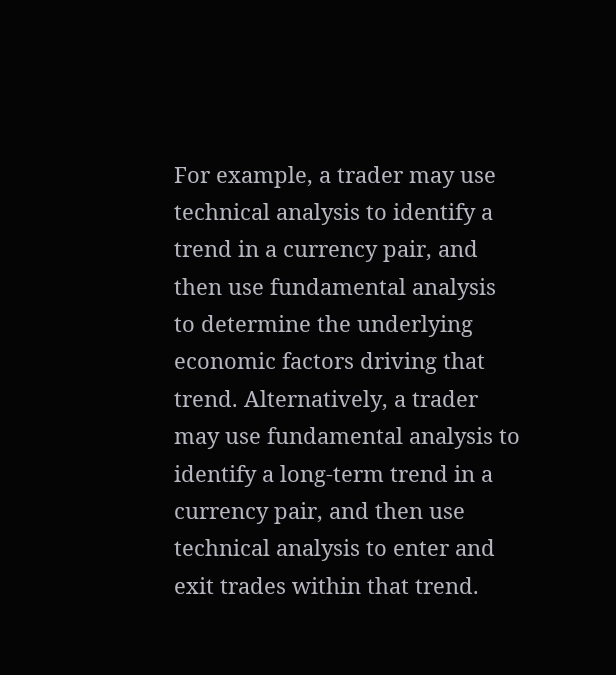For example, a trader may use technical analysis to identify a trend in a currency pair, and then use fundamental analysis to determine the underlying economic factors driving that trend. Alternatively, a trader may use fundamental analysis to identify a long-term trend in a currency pair, and then use technical analysis to enter and exit trades within that trend.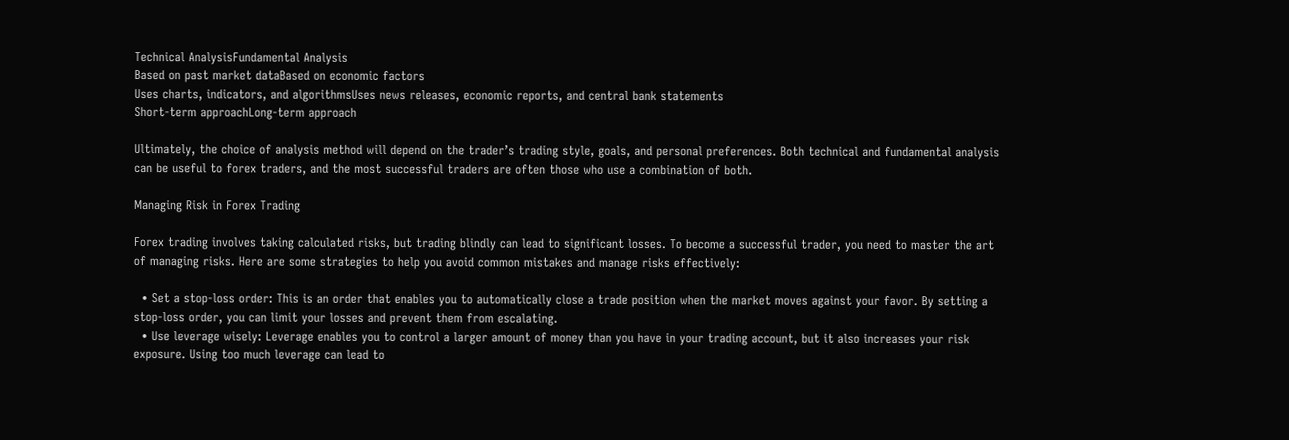Technical AnalysisFundamental Analysis
Based on past market dataBased on economic factors
Uses charts, indicators, and algorithmsUses news releases, economic reports, and central bank statements
Short-term approachLong-term approach

Ultimately, the choice of analysis method will depend on the trader’s trading style, goals, and personal preferences. Both technical and fundamental analysis can be useful to forex traders, and the most successful traders are often those who use a combination of both.

Managing Risk in Forex Trading

Forex trading involves taking calculated risks, but trading blindly can lead to significant losses. To become a successful trader, you need to master the art of managing risks. Here are some strategies to help you avoid common mistakes and manage risks effectively:

  • Set a stop-loss order: This is an order that enables you to automatically close a trade position when the market moves against your favor. By setting a stop-loss order, you can limit your losses and prevent them from escalating.
  • Use leverage wisely: Leverage enables you to control a larger amount of money than you have in your trading account, but it also increases your risk exposure. Using too much leverage can lead to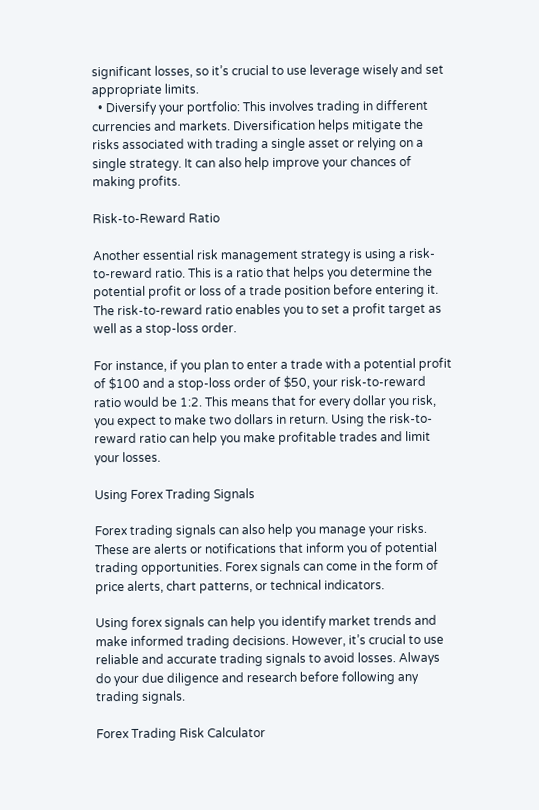significant losses, so it’s crucial to use leverage wisely and set appropriate limits.
  • Diversify your portfolio: This involves trading in different currencies and markets. Diversification helps mitigate the risks associated with trading a single asset or relying on a single strategy. It can also help improve your chances of making profits.

Risk-to-Reward Ratio

Another essential risk management strategy is using a risk-to-reward ratio. This is a ratio that helps you determine the potential profit or loss of a trade position before entering it. The risk-to-reward ratio enables you to set a profit target as well as a stop-loss order.

For instance, if you plan to enter a trade with a potential profit of $100 and a stop-loss order of $50, your risk-to-reward ratio would be 1:2. This means that for every dollar you risk, you expect to make two dollars in return. Using the risk-to-reward ratio can help you make profitable trades and limit your losses.

Using Forex Trading Signals

Forex trading signals can also help you manage your risks. These are alerts or notifications that inform you of potential trading opportunities. Forex signals can come in the form of price alerts, chart patterns, or technical indicators.

Using forex signals can help you identify market trends and make informed trading decisions. However, it’s crucial to use reliable and accurate trading signals to avoid losses. Always do your due diligence and research before following any trading signals.

Forex Trading Risk Calculator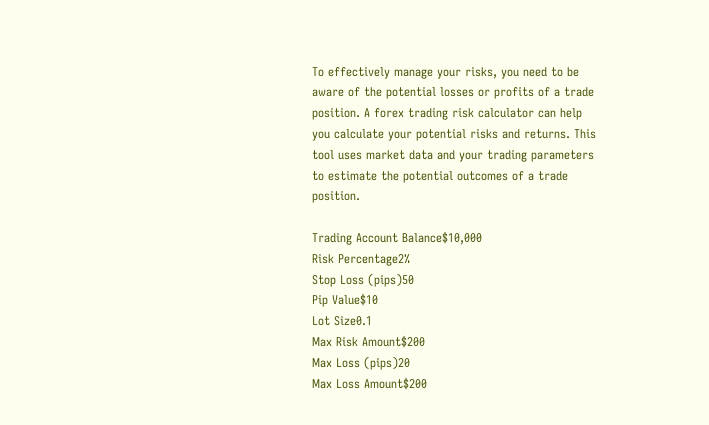To effectively manage your risks, you need to be aware of the potential losses or profits of a trade position. A forex trading risk calculator can help you calculate your potential risks and returns. This tool uses market data and your trading parameters to estimate the potential outcomes of a trade position.

Trading Account Balance$10,000
Risk Percentage2%
Stop Loss (pips)50
Pip Value$10
Lot Size0.1
Max Risk Amount$200
Max Loss (pips)20
Max Loss Amount$200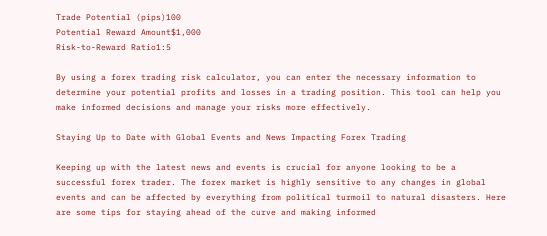Trade Potential (pips)100
Potential Reward Amount$1,000
Risk-to-Reward Ratio1:5

By using a forex trading risk calculator, you can enter the necessary information to determine your potential profits and losses in a trading position. This tool can help you make informed decisions and manage your risks more effectively.

Staying Up to Date with Global Events and News Impacting Forex Trading

Keeping up with the latest news and events is crucial for anyone looking to be a successful forex trader. The forex market is highly sensitive to any changes in global events and can be affected by everything from political turmoil to natural disasters. Here are some tips for staying ahead of the curve and making informed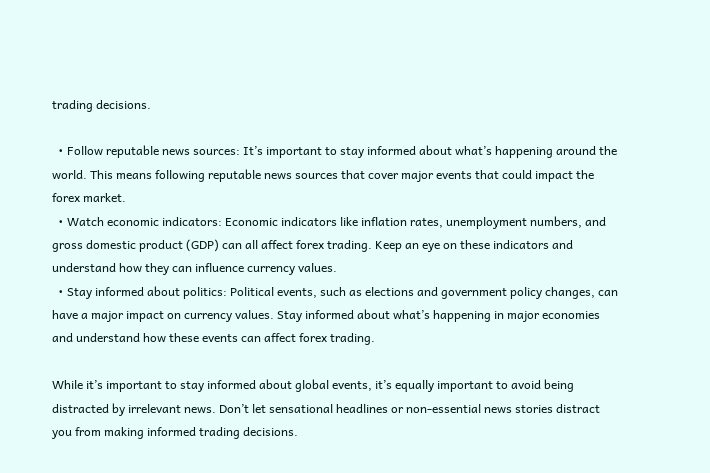trading decisions.

  • Follow reputable news sources: It’s important to stay informed about what’s happening around the world. This means following reputable news sources that cover major events that could impact the forex market.
  • Watch economic indicators: Economic indicators like inflation rates, unemployment numbers, and gross domestic product (GDP) can all affect forex trading. Keep an eye on these indicators and understand how they can influence currency values.
  • Stay informed about politics: Political events, such as elections and government policy changes, can have a major impact on currency values. Stay informed about what’s happening in major economies and understand how these events can affect forex trading.

While it’s important to stay informed about global events, it’s equally important to avoid being distracted by irrelevant news. Don’t let sensational headlines or non-essential news stories distract you from making informed trading decisions.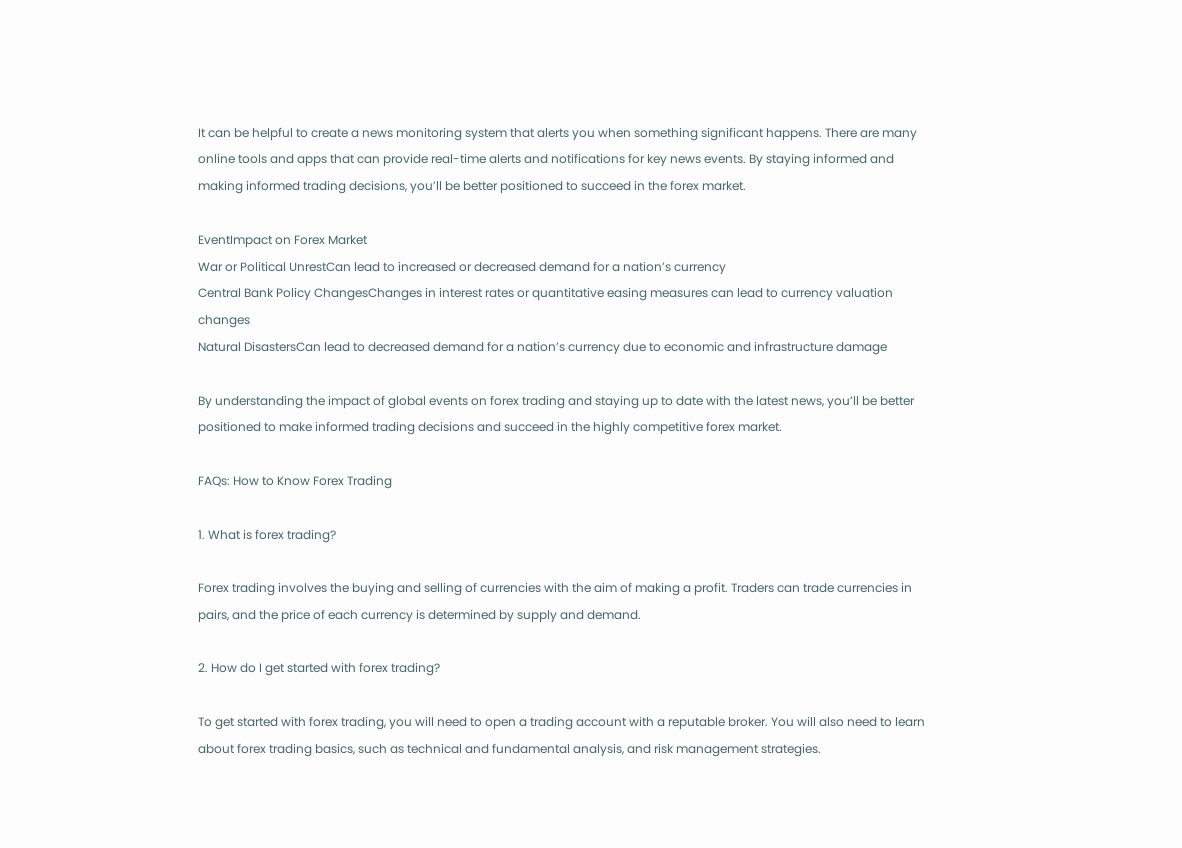It can be helpful to create a news monitoring system that alerts you when something significant happens. There are many online tools and apps that can provide real-time alerts and notifications for key news events. By staying informed and making informed trading decisions, you’ll be better positioned to succeed in the forex market.

EventImpact on Forex Market
War or Political UnrestCan lead to increased or decreased demand for a nation’s currency
Central Bank Policy ChangesChanges in interest rates or quantitative easing measures can lead to currency valuation changes
Natural DisastersCan lead to decreased demand for a nation’s currency due to economic and infrastructure damage

By understanding the impact of global events on forex trading and staying up to date with the latest news, you’ll be better positioned to make informed trading decisions and succeed in the highly competitive forex market.

FAQs: How to Know Forex Trading

1. What is forex trading?

Forex trading involves the buying and selling of currencies with the aim of making a profit. Traders can trade currencies in pairs, and the price of each currency is determined by supply and demand.

2. How do I get started with forex trading?

To get started with forex trading, you will need to open a trading account with a reputable broker. You will also need to learn about forex trading basics, such as technical and fundamental analysis, and risk management strategies.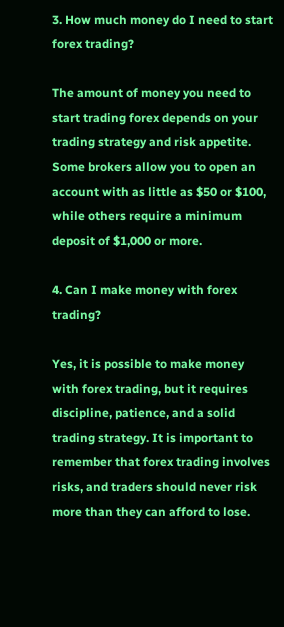3. How much money do I need to start forex trading?

The amount of money you need to start trading forex depends on your trading strategy and risk appetite. Some brokers allow you to open an account with as little as $50 or $100, while others require a minimum deposit of $1,000 or more.

4. Can I make money with forex trading?

Yes, it is possible to make money with forex trading, but it requires discipline, patience, and a solid trading strategy. It is important to remember that forex trading involves risks, and traders should never risk more than they can afford to lose.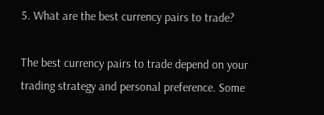5. What are the best currency pairs to trade?

The best currency pairs to trade depend on your trading strategy and personal preference. Some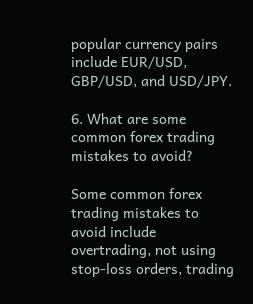popular currency pairs include EUR/USD, GBP/USD, and USD/JPY.

6. What are some common forex trading mistakes to avoid?

Some common forex trading mistakes to avoid include overtrading, not using stop-loss orders, trading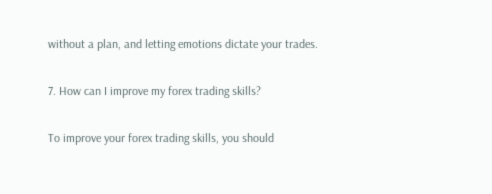without a plan, and letting emotions dictate your trades.

7. How can I improve my forex trading skills?

To improve your forex trading skills, you should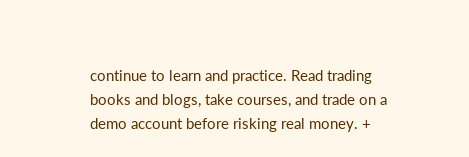continue to learn and practice. Read trading books and blogs, take courses, and trade on a demo account before risking real money. +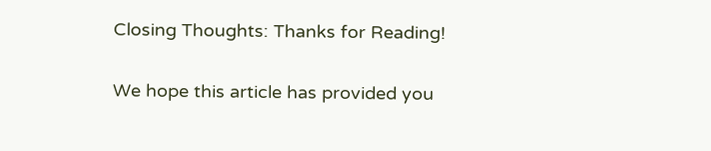Closing Thoughts: Thanks for Reading!

We hope this article has provided you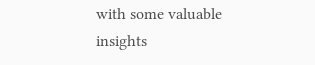with some valuable insights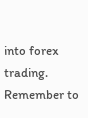into forex trading. Remember to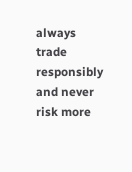always trade responsibly and never risk more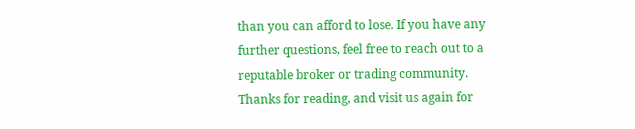than you can afford to lose. If you have any further questions, feel free to reach out to a reputable broker or trading community. Thanks for reading, and visit us again for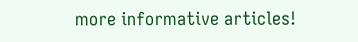more informative articles!